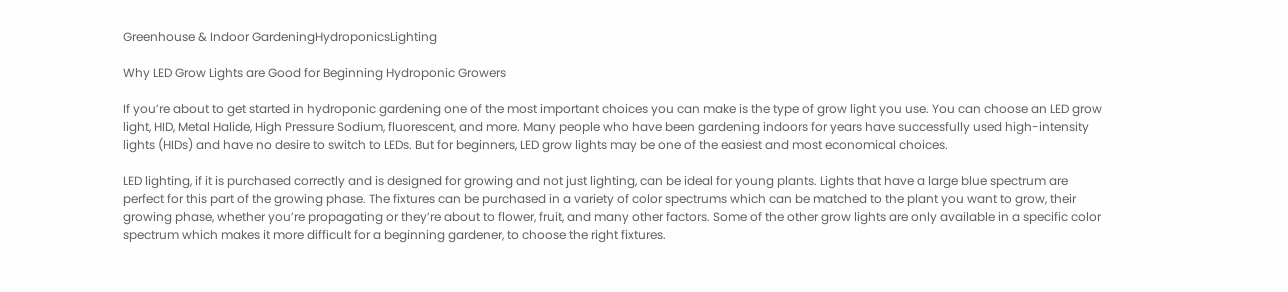Greenhouse & Indoor GardeningHydroponicsLighting

Why LED Grow Lights are Good for Beginning Hydroponic Growers

If you’re about to get started in hydroponic gardening one of the most important choices you can make is the type of grow light you use. You can choose an LED grow light, HID, Metal Halide, High Pressure Sodium, fluorescent, and more. Many people who have been gardening indoors for years have successfully used high-intensity lights (HIDs) and have no desire to switch to LEDs. But for beginners, LED grow lights may be one of the easiest and most economical choices.

LED lighting, if it is purchased correctly and is designed for growing and not just lighting, can be ideal for young plants. Lights that have a large blue spectrum are perfect for this part of the growing phase. The fixtures can be purchased in a variety of color spectrums which can be matched to the plant you want to grow, their growing phase, whether you’re propagating or they’re about to flower, fruit, and many other factors. Some of the other grow lights are only available in a specific color spectrum which makes it more difficult for a beginning gardener, to choose the right fixtures.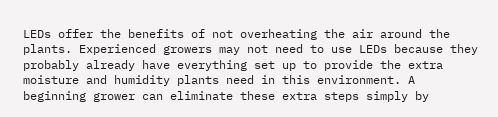LEDs offer the benefits of not overheating the air around the plants. Experienced growers may not need to use LEDs because they probably already have everything set up to provide the extra moisture and humidity plants need in this environment. A beginning grower can eliminate these extra steps simply by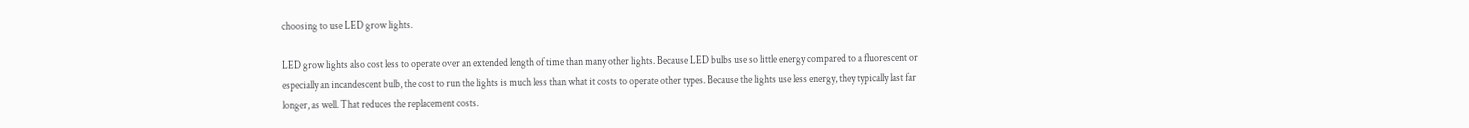choosing to use LED grow lights.

LED grow lights also cost less to operate over an extended length of time than many other lights. Because LED bulbs use so little energy compared to a fluorescent or especially an incandescent bulb, the cost to run the lights is much less than what it costs to operate other types. Because the lights use less energy, they typically last far longer, as well. That reduces the replacement costs.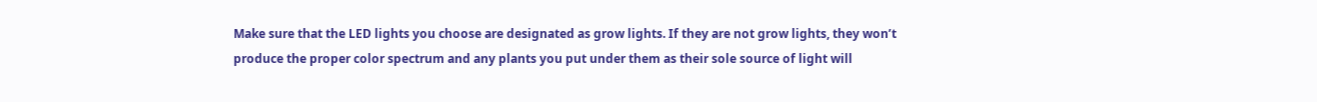Make sure that the LED lights you choose are designated as grow lights. If they are not grow lights, they won’t produce the proper color spectrum and any plants you put under them as their sole source of light will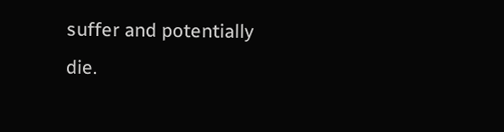suffer and potentially die.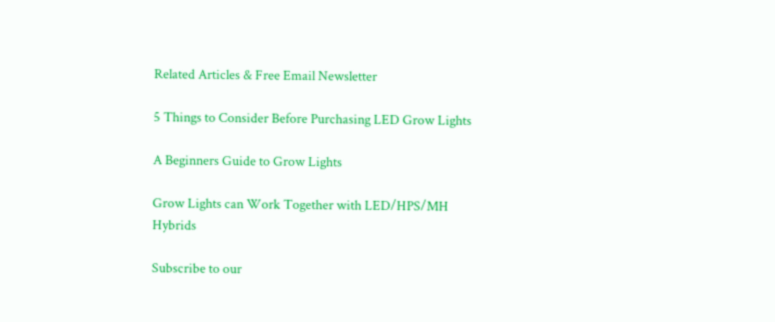Related Articles & Free Email Newsletter

5 Things to Consider Before Purchasing LED Grow Lights

A Beginners Guide to Grow Lights

Grow Lights can Work Together with LED/HPS/MH Hybrids

Subscribe to our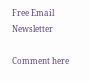Free Email Newsletter

Comment here